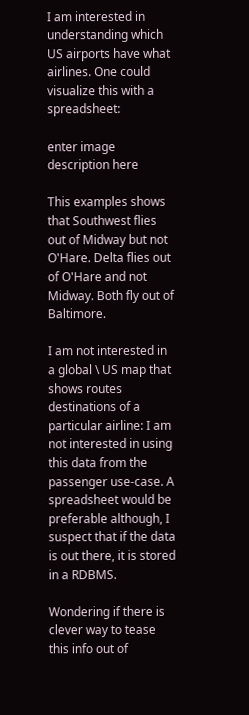I am interested in understanding which US airports have what airlines. One could visualize this with a spreadsheet:

enter image description here

This examples shows that Southwest flies out of Midway but not O'Hare. Delta flies out of O'Hare and not Midway. Both fly out of Baltimore.

I am not interested in a global \ US map that shows routes destinations of a particular airline: I am not interested in using this data from the passenger use-case. A spreadsheet would be preferable although, I suspect that if the data is out there, it is stored in a RDBMS.

Wondering if there is clever way to tease this info out of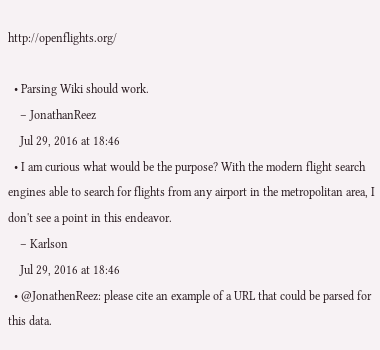http://openflights.org/

  • Parsing Wiki should work.
    – JonathanReez
    Jul 29, 2016 at 18:46
  • I am curious what would be the purpose? With the modern flight search engines able to search for flights from any airport in the metropolitan area, I don't see a point in this endeavor.
    – Karlson
    Jul 29, 2016 at 18:46
  • @JonathenReez: please cite an example of a URL that could be parsed for this data.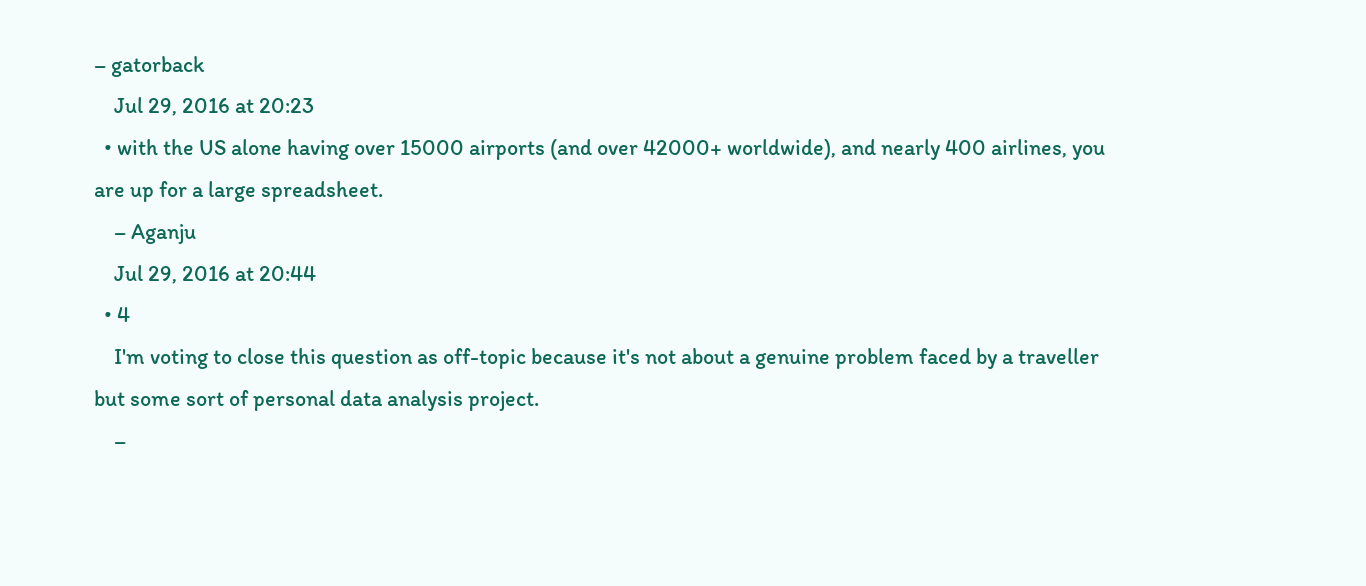– gatorback
    Jul 29, 2016 at 20:23
  • with the US alone having over 15000 airports (and over 42000+ worldwide), and nearly 400 airlines, you are up for a large spreadsheet.
    – Aganju
    Jul 29, 2016 at 20:44
  • 4
    I'm voting to close this question as off-topic because it's not about a genuine problem faced by a traveller but some sort of personal data analysis project.
    –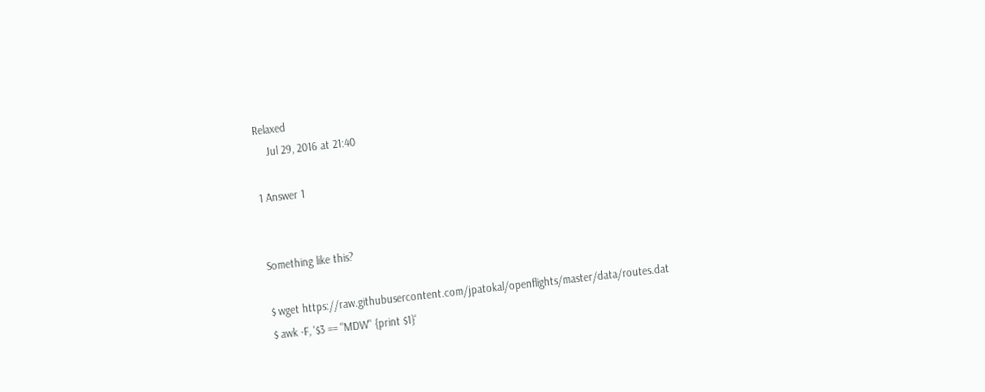Relaxed
    Jul 29, 2016 at 21:40

1 Answer 1


Something like this?

$ wget https://raw.githubusercontent.com/jpatokal/openflights/master/data/routes.dat
$ awk -F, '$3 == "MDW" {print $1}'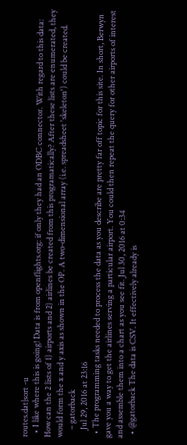routes.dat|sort -u
  • I like where this is going! Data is from openflights.org: if only they had an ODBC connector. With regard to this data: How can the 2 lists of 1) airports and 2) airlines be created from this programatically? After these lists are enumerated, they would form the x and y axis as shown in the OP. A two-dimensional array (i.e. spreadsheet 'skeleton') could be created.
    – gatorback
    Jul 29, 2016 at 23:16
  • The programming tasks needed to process the data as you describe are pretty far off topic for this site. In short, Berwyn gave you a way to get the airlines serving a particular airport. You could then repeat the query for other airports of interest and assemble them into a chart as you see fit. Jul 30, 2016 at 0:34
  • @gatorback The data is CSV. It effectively already is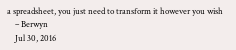a spreadsheet, you just need to transform it however you wish
    – Berwyn
    Jul 30, 2016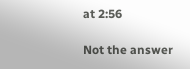at 2:56

Not the answer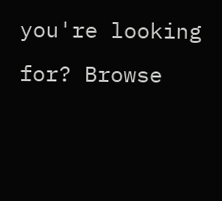you're looking for? Browse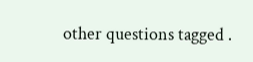other questions tagged .